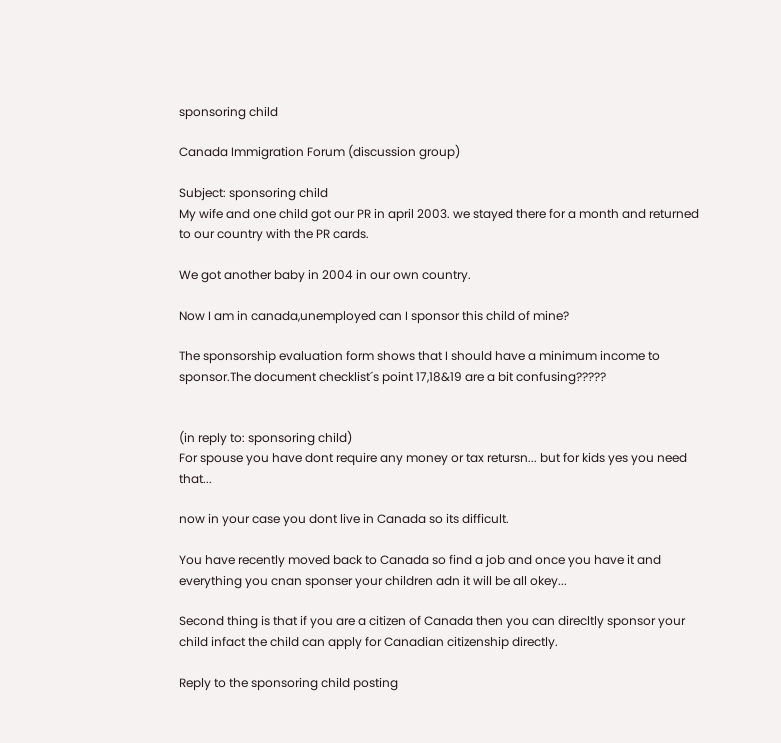sponsoring child

Canada Immigration Forum (discussion group)

Subject: sponsoring child
My wife and one child got our PR in april 2003. we stayed there for a month and returned to our country with the PR cards.

We got another baby in 2004 in our own country.

Now I am in canada,unemployed can I sponsor this child of mine?

The sponsorship evaluation form shows that I should have a minimum income to sponsor.The document checklist´s point 17,18&19 are a bit confusing?????


(in reply to: sponsoring child)
For spouse you have dont require any money or tax retursn... but for kids yes you need that...

now in your case you dont live in Canada so its difficult.

You have recently moved back to Canada so find a job and once you have it and everything you cnan sponser your children adn it will be all okey...

Second thing is that if you are a citizen of Canada then you can direcltly sponsor your child infact the child can apply for Canadian citizenship directly.

Reply to the sponsoring child posting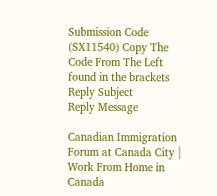Submission Code (SX11540) Copy The Code From The Left found in the brackets
Reply Subject
Reply Message

Canadian Immigration Forum at Canada City | Work From Home in Canada